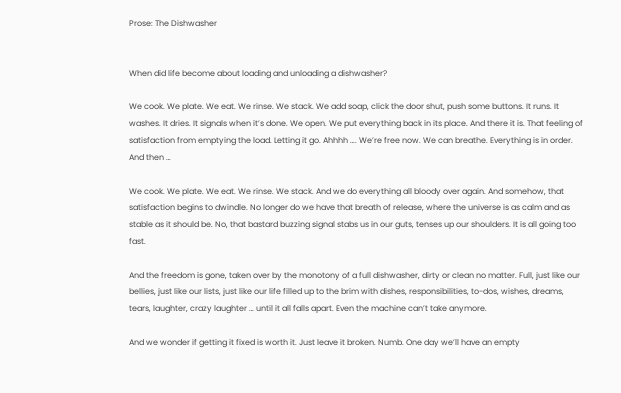Prose: The Dishwasher


When did life become about loading and unloading a dishwasher?

We cook. We plate. We eat. We rinse. We stack. We add soap, click the door shut, push some buttons. It runs. It washes. It dries. It signals when it’s done. We open. We put everything back in its place. And there it is. That feeling of satisfaction from emptying the load. Letting it go. Ahhhh …. We’re free now. We can breathe. Everything is in order. And then …

We cook. We plate. We eat. We rinse. We stack. And we do everything all bloody over again. And somehow, that satisfaction begins to dwindle. No longer do we have that breath of release, where the universe is as calm and as stable as it should be. No, that bastard buzzing signal stabs us in our guts, tenses up our shoulders. It is all going too fast.

And the freedom is gone, taken over by the monotony of a full dishwasher, dirty or clean no matter. Full, just like our bellies, just like our lists, just like our life filled up to the brim with dishes, responsibilities, to-dos, wishes, dreams, tears, laughter, crazy laughter … until it all falls apart. Even the machine can’t take anymore.

And we wonder if getting it fixed is worth it. Just leave it broken. Numb. One day we’ll have an empty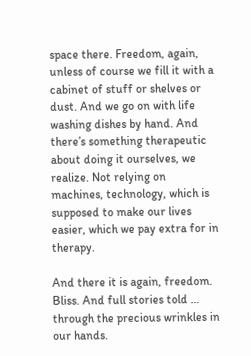space there. Freedom, again, unless of course we fill it with a cabinet of stuff or shelves or dust. And we go on with life washing dishes by hand. And there’s something therapeutic about doing it ourselves, we realize. Not relying on machines, technology, which is supposed to make our lives easier, which we pay extra for in therapy.

And there it is again, freedom. Bliss. And full stories told … through the precious wrinkles in our hands.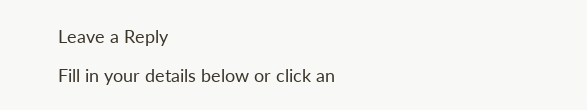Leave a Reply

Fill in your details below or click an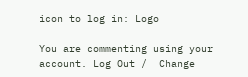icon to log in: Logo

You are commenting using your account. Log Out /  Change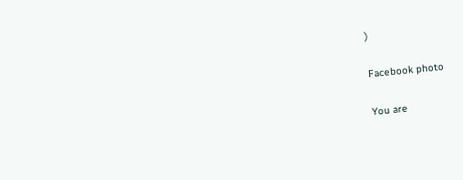)

Facebook photo

You are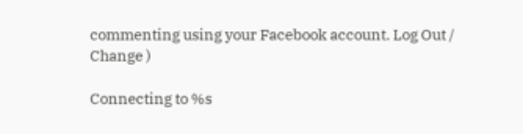commenting using your Facebook account. Log Out /  Change )

Connecting to %s